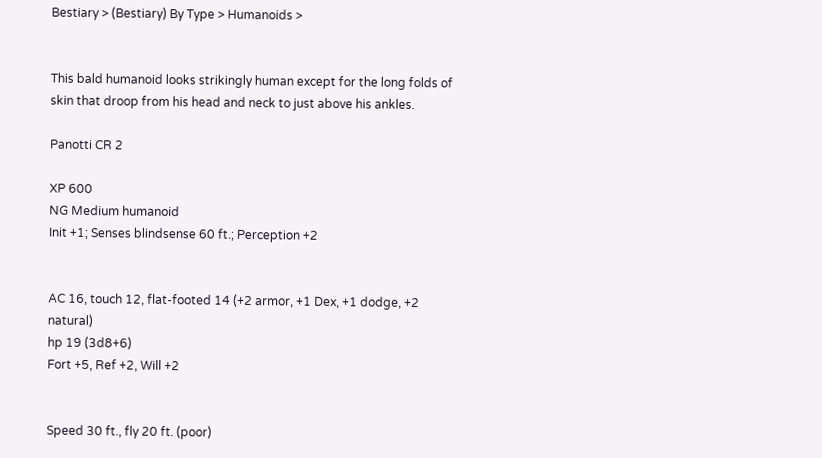Bestiary > (Bestiary) By Type > Humanoids >


This bald humanoid looks strikingly human except for the long folds of skin that droop from his head and neck to just above his ankles.

Panotti CR 2

XP 600
NG Medium humanoid
Init +1; Senses blindsense 60 ft.; Perception +2


AC 16, touch 12, flat-footed 14 (+2 armor, +1 Dex, +1 dodge, +2 natural)
hp 19 (3d8+6)
Fort +5, Ref +2, Will +2


Speed 30 ft., fly 20 ft. (poor)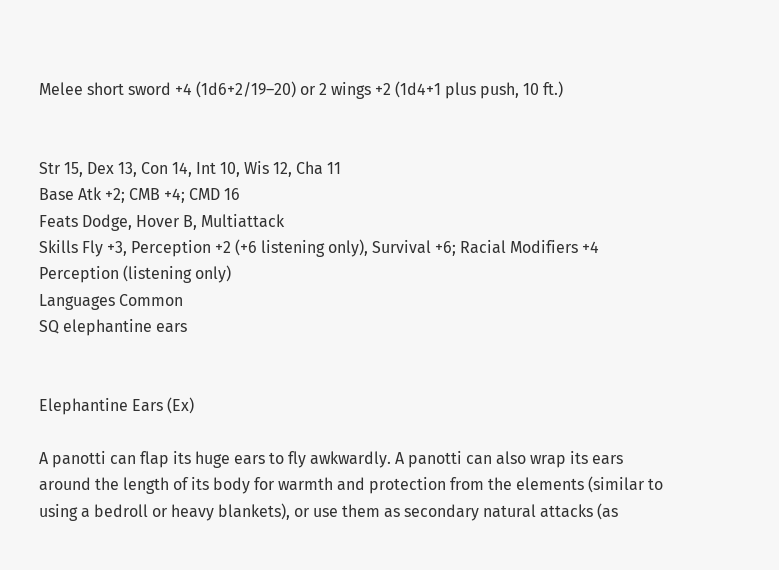Melee short sword +4 (1d6+2/19–20) or 2 wings +2 (1d4+1 plus push, 10 ft.)


Str 15, Dex 13, Con 14, Int 10, Wis 12, Cha 11
Base Atk +2; CMB +4; CMD 16
Feats Dodge, Hover B, Multiattack
Skills Fly +3, Perception +2 (+6 listening only), Survival +6; Racial Modifiers +4 Perception (listening only)
Languages Common
SQ elephantine ears


Elephantine Ears (Ex)

A panotti can flap its huge ears to fly awkwardly. A panotti can also wrap its ears around the length of its body for warmth and protection from the elements (similar to using a bedroll or heavy blankets), or use them as secondary natural attacks (as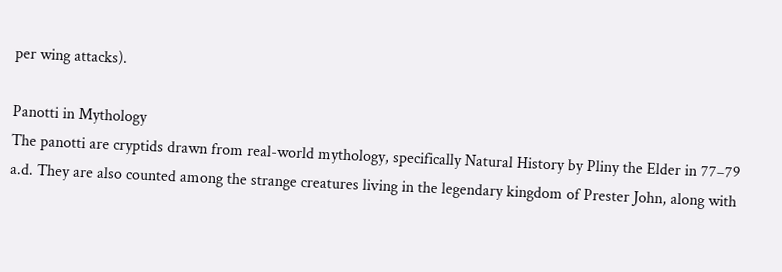per wing attacks).

Panotti in Mythology
The panotti are cryptids drawn from real-world mythology, specifically Natural History by Pliny the Elder in 77–79 a.d. They are also counted among the strange creatures living in the legendary kingdom of Prester John, along with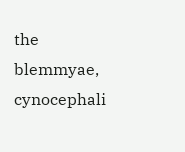the blemmyae, cynocephali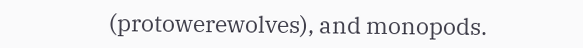(protowerewolves), and monopods.